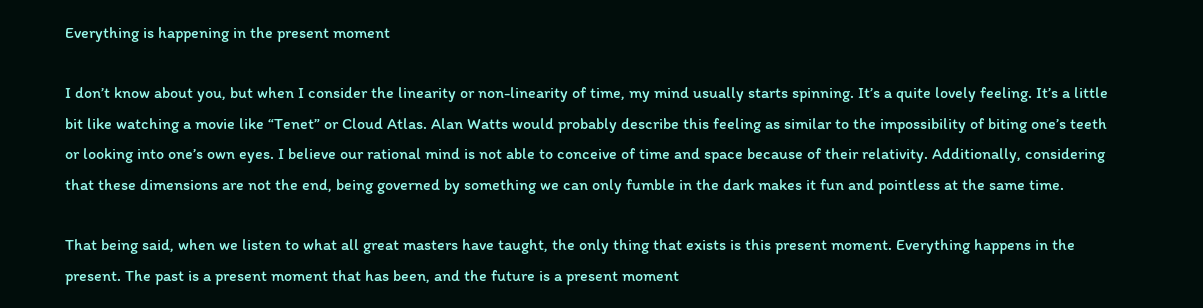Everything is happening in the present moment

I don’t know about you, but when I consider the linearity or non-linearity of time, my mind usually starts spinning. It’s a quite lovely feeling. It’s a little bit like watching a movie like “Tenet” or Cloud Atlas. Alan Watts would probably describe this feeling as similar to the impossibility of biting one’s teeth or looking into one’s own eyes. I believe our rational mind is not able to conceive of time and space because of their relativity. Additionally, considering that these dimensions are not the end, being governed by something we can only fumble in the dark makes it fun and pointless at the same time.

That being said, when we listen to what all great masters have taught, the only thing that exists is this present moment. Everything happens in the present. The past is a present moment that has been, and the future is a present moment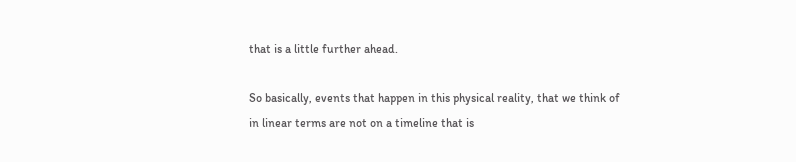that is a little further ahead.

So basically, events that happen in this physical reality, that we think of in linear terms are not on a timeline that is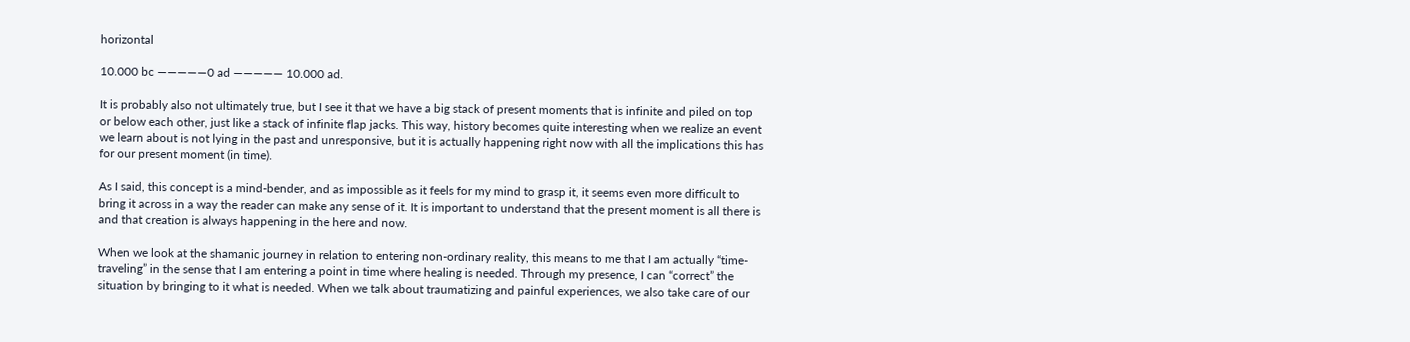horizontal

10.000 bc —————0 ad ————— 10.000 ad.

It is probably also not ultimately true, but I see it that we have a big stack of present moments that is infinite and piled on top or below each other, just like a stack of infinite flap jacks. This way, history becomes quite interesting when we realize an event we learn about is not lying in the past and unresponsive, but it is actually happening right now with all the implications this has for our present moment (in time).

As I said, this concept is a mind-bender, and as impossible as it feels for my mind to grasp it, it seems even more difficult to bring it across in a way the reader can make any sense of it. It is important to understand that the present moment is all there is and that creation is always happening in the here and now.

When we look at the shamanic journey in relation to entering non-ordinary reality, this means to me that I am actually “time-traveling” in the sense that I am entering a point in time where healing is needed. Through my presence, I can “correct” the situation by bringing to it what is needed. When we talk about traumatizing and painful experiences, we also take care of our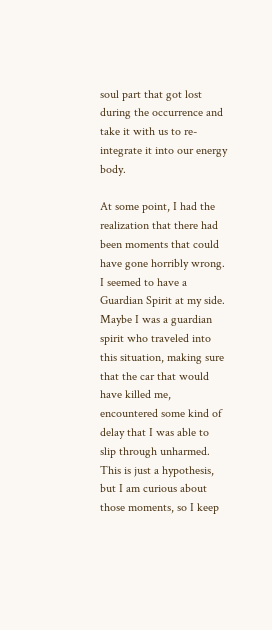soul part that got lost during the occurrence and take it with us to re-integrate it into our energy body.

At some point, I had the realization that there had been moments that could have gone horribly wrong. I seemed to have a Guardian Spirit at my side. Maybe I was a guardian spirit who traveled into this situation, making sure that the car that would have killed me, encountered some kind of delay that I was able to slip through unharmed. This is just a hypothesis, but I am curious about those moments, so I keep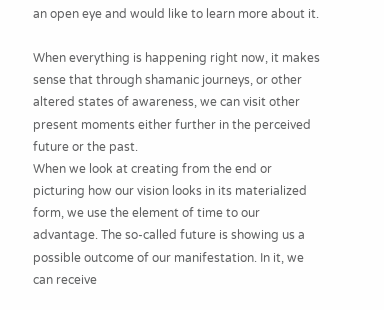an open eye and would like to learn more about it.

When everything is happening right now, it makes sense that through shamanic journeys, or other altered states of awareness, we can visit other present moments either further in the perceived future or the past.
When we look at creating from the end or picturing how our vision looks in its materialized form, we use the element of time to our advantage. The so-called future is showing us a possible outcome of our manifestation. In it, we can receive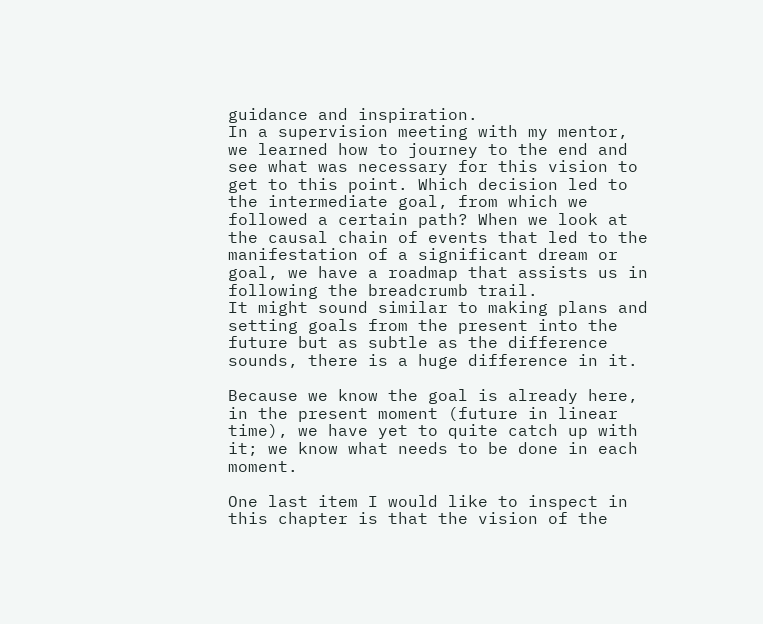guidance and inspiration.
In a supervision meeting with my mentor, we learned how to journey to the end and see what was necessary for this vision to get to this point. Which decision led to the intermediate goal, from which we followed a certain path? When we look at the causal chain of events that led to the manifestation of a significant dream or goal, we have a roadmap that assists us in following the breadcrumb trail.
It might sound similar to making plans and setting goals from the present into the future but as subtle as the difference sounds, there is a huge difference in it.

Because we know the goal is already here, in the present moment (future in linear time), we have yet to quite catch up with it; we know what needs to be done in each moment.

One last item I would like to inspect in this chapter is that the vision of the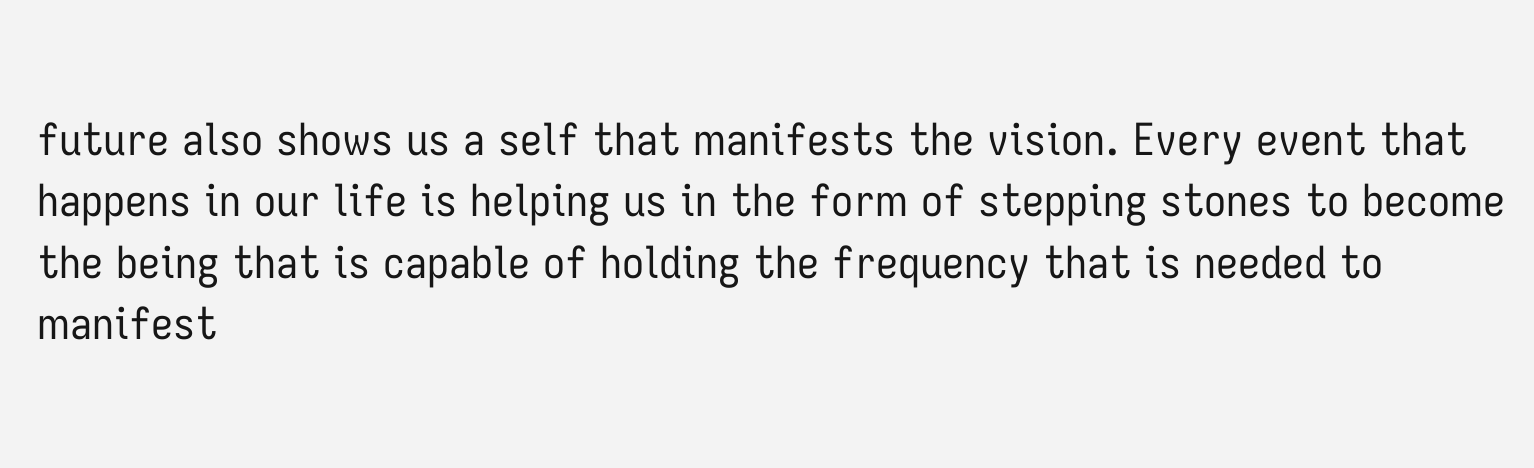future also shows us a self that manifests the vision. Every event that happens in our life is helping us in the form of stepping stones to become the being that is capable of holding the frequency that is needed to manifest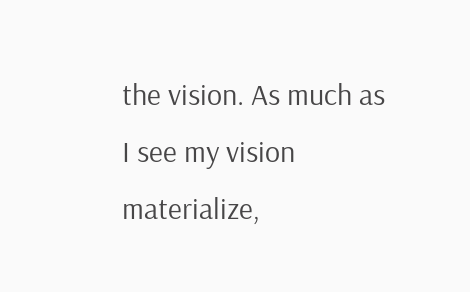the vision. As much as I see my vision materialize,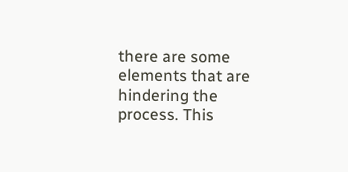there are some elements that are hindering the process. This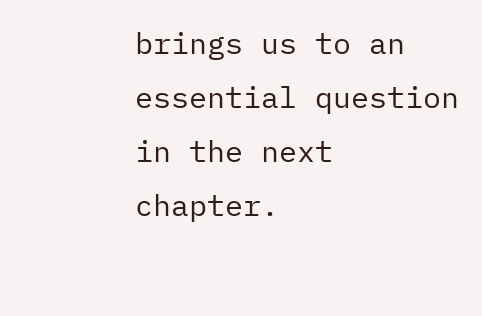brings us to an essential question in the next chapter.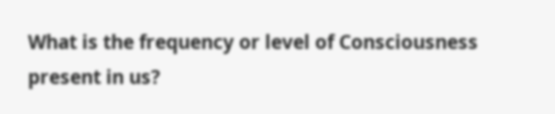What is the frequency or level of Consciousness present in us?